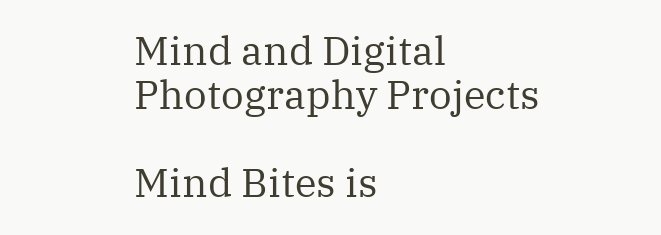Mind and Digital Photography Projects

Mind Bites is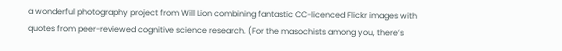a wonderful photography project from Will Lion combining fantastic CC-licenced Flickr images with quotes from peer-reviewed cognitive science research. (For the masochists among you, there’s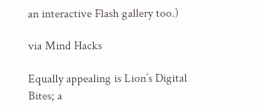an interactive Flash gallery too.)

via Mind Hacks

Equally appealing is Lion’s Digital Bites; a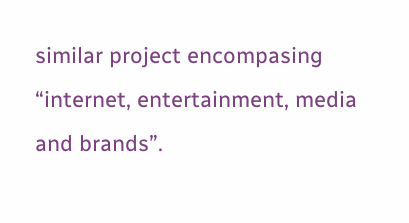similar project encompasing “internet, entertainment, media and brands”.